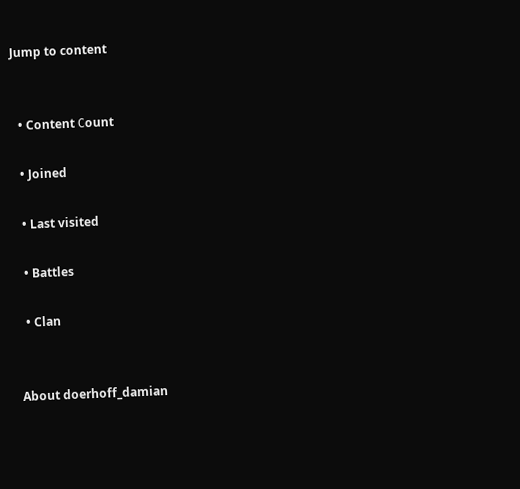Jump to content


  • Content Сount

  • Joined

  • Last visited

  • Battles

  • Clan


About doerhoff_damian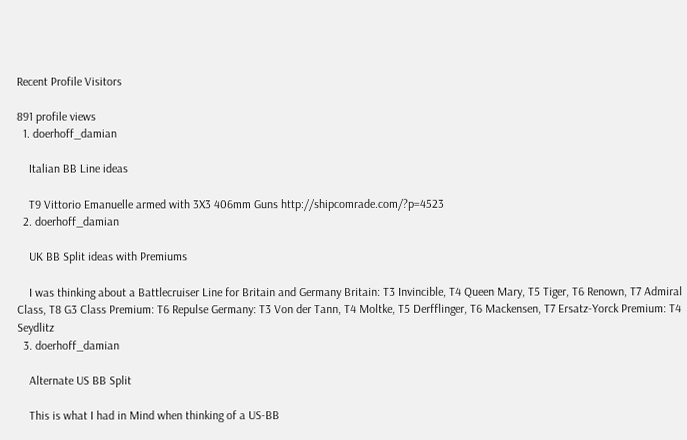Recent Profile Visitors

891 profile views
  1. doerhoff_damian

    Italian BB Line ideas

    T9 Vittorio Emanuelle armed with 3X3 406mm Guns http://shipcomrade.com/?p=4523
  2. doerhoff_damian

    UK BB Split ideas with Premiums

    I was thinking about a Battlecruiser Line for Britain and Germany Britain: T3 Invincible, T4 Queen Mary, T5 Tiger, T6 Renown, T7 Admiral Class, T8 G3 Class Premium: T6 Repulse Germany: T3 Von der Tann, T4 Moltke, T5 Derfflinger, T6 Mackensen, T7 Ersatz-Yorck Premium: T4 Seydlitz
  3. doerhoff_damian

    Alternate US BB Split

    This is what I had in Mind when thinking of a US-BB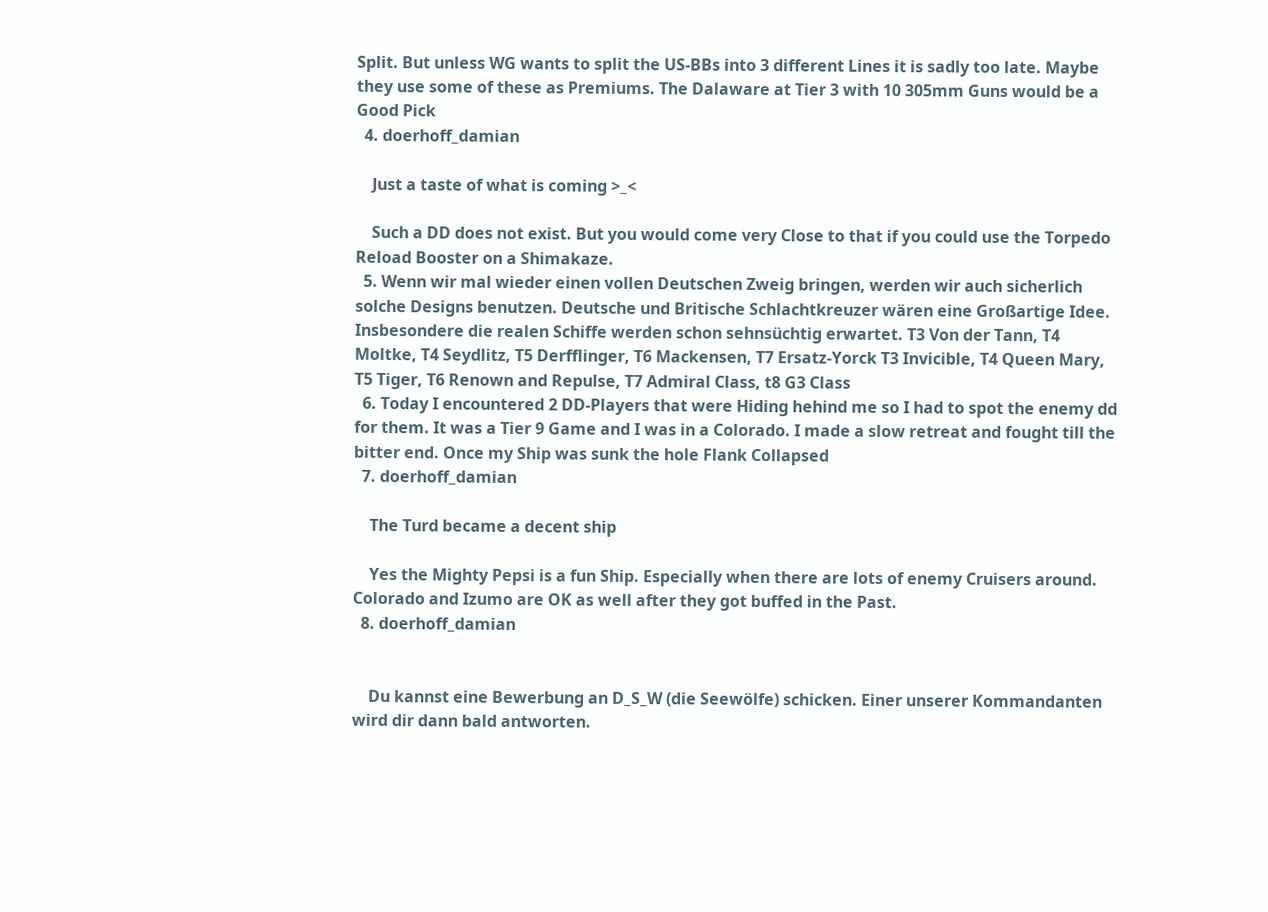Split. But unless WG wants to split the US-BBs into 3 different Lines it is sadly too late. Maybe they use some of these as Premiums. The Dalaware at Tier 3 with 10 305mm Guns would be a Good Pick
  4. doerhoff_damian

    Just a taste of what is coming >_<

    Such a DD does not exist. But you would come very Close to that if you could use the Torpedo Reload Booster on a Shimakaze.
  5. Wenn wir mal wieder einen vollen Deutschen Zweig bringen, werden wir auch sicherlich solche Designs benutzen. Deutsche und Britische Schlachtkreuzer wären eine Großartige Idee. Insbesondere die realen Schiffe werden schon sehnsüchtig erwartet. T3 Von der Tann, T4 Moltke, T4 Seydlitz, T5 Derfflinger, T6 Mackensen, T7 Ersatz-Yorck T3 Invicible, T4 Queen Mary, T5 Tiger, T6 Renown and Repulse, T7 Admiral Class, t8 G3 Class
  6. Today I encountered 2 DD-Players that were Hiding hehind me so I had to spot the enemy dd for them. It was a Tier 9 Game and I was in a Colorado. I made a slow retreat and fought till the bitter end. Once my Ship was sunk the hole Flank Collapsed
  7. doerhoff_damian

    The Turd became a decent ship

    Yes the Mighty Pepsi is a fun Ship. Especially when there are lots of enemy Cruisers around. Colorado and Izumo are OK as well after they got buffed in the Past.
  8. doerhoff_damian


    Du kannst eine Bewerbung an D_S_W (die Seewölfe) schicken. Einer unserer Kommandanten wird dir dann bald antworten.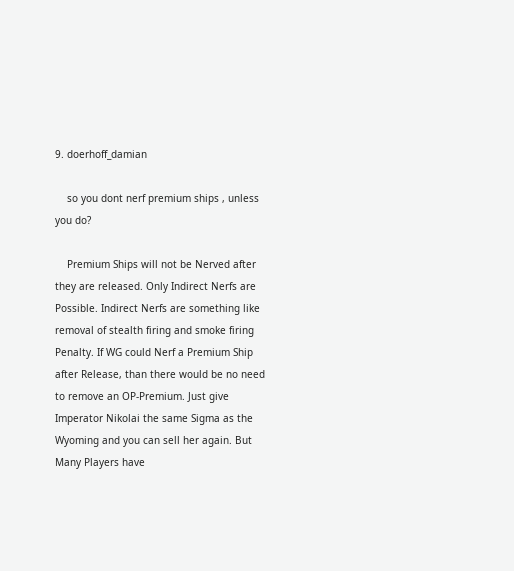9. doerhoff_damian

    so you dont nerf premium ships , unless you do?

    Premium Ships will not be Nerved after they are released. Only Indirect Nerfs are Possible. Indirect Nerfs are something like removal of stealth firing and smoke firing Penalty. If WG could Nerf a Premium Ship after Release, than there would be no need to remove an OP-Premium. Just give Imperator Nikolai the same Sigma as the Wyoming and you can sell her again. But Many Players have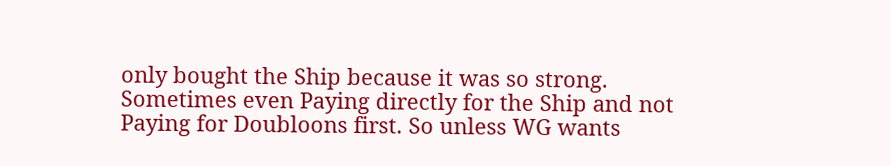only bought the Ship because it was so strong. Sometimes even Paying directly for the Ship and not Paying for Doubloons first. So unless WG wants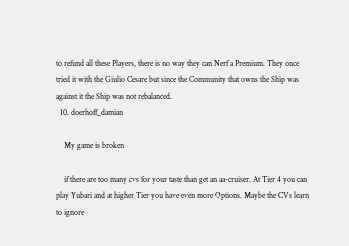to refund all these Players, there is no way they can Nerf a Premium. They once tried it with the Giulio Cesare but since the Community that owns the Ship was against it the Ship was not rebalanced.
  10. doerhoff_damian

    My game is broken

    if there are too many cvs for your taste than get an aa-cruiser. At Tier 4 you can play Yubari and at higher Tier you have even more Options. Maybe the CVs learn to ignore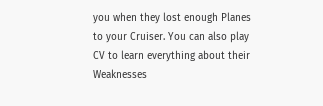you when they lost enough Planes to your Cruiser. You can also play CV to learn everything about their Weaknesses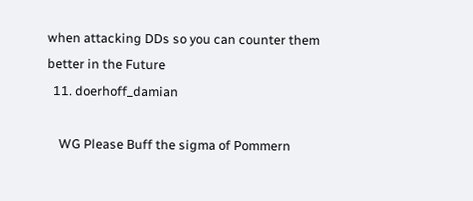when attacking DDs so you can counter them better in the Future
  11. doerhoff_damian

    WG Please Buff the sigma of Pommern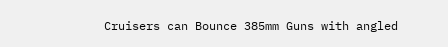Cruisers can Bounce 385mm Guns with angled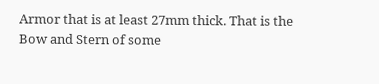Armor that is at least 27mm thick. That is the Bow and Stern of some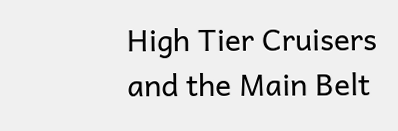High Tier Cruisers and the Main Belt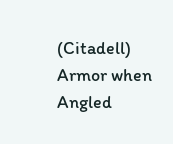(Citadell) Armor when Angled